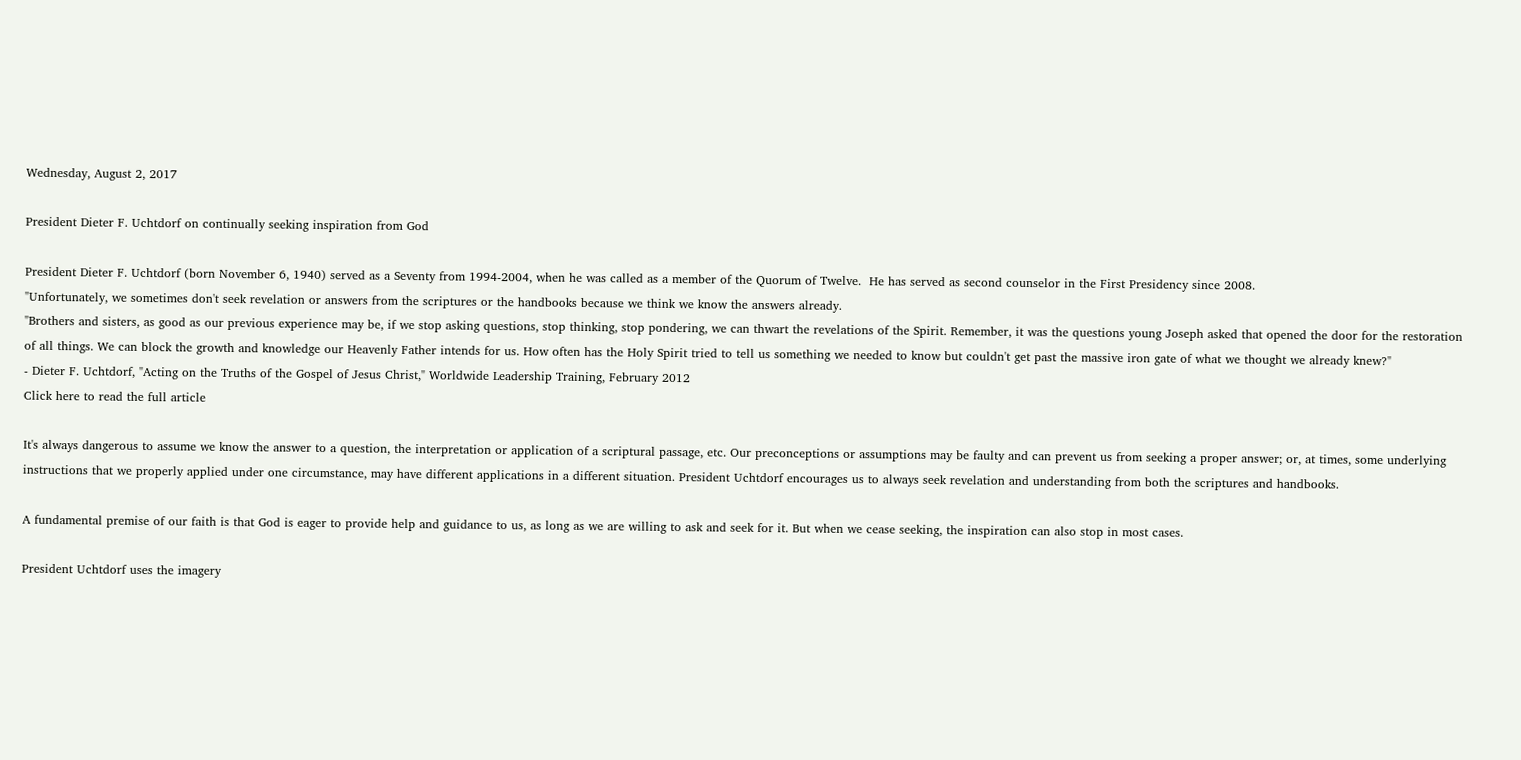Wednesday, August 2, 2017

President Dieter F. Uchtdorf on continually seeking inspiration from God

President Dieter F. Uchtdorf (born November 6, 1940) served as a Seventy from 1994-2004, when he was called as a member of the Quorum of Twelve.  He has served as second counselor in the First Presidency since 2008.
"Unfortunately, we sometimes don't seek revelation or answers from the scriptures or the handbooks because we think we know the answers already.
"Brothers and sisters, as good as our previous experience may be, if we stop asking questions, stop thinking, stop pondering, we can thwart the revelations of the Spirit. Remember, it was the questions young Joseph asked that opened the door for the restoration of all things. We can block the growth and knowledge our Heavenly Father intends for us. How often has the Holy Spirit tried to tell us something we needed to know but couldn't get past the massive iron gate of what we thought we already knew?"
- Dieter F. Uchtdorf, "Acting on the Truths of the Gospel of Jesus Christ," Worldwide Leadership Training, February 2012
Click here to read the full article

It's always dangerous to assume we know the answer to a question, the interpretation or application of a scriptural passage, etc. Our preconceptions or assumptions may be faulty and can prevent us from seeking a proper answer; or, at times, some underlying instructions that we properly applied under one circumstance, may have different applications in a different situation. President Uchtdorf encourages us to always seek revelation and understanding from both the scriptures and handbooks.

A fundamental premise of our faith is that God is eager to provide help and guidance to us, as long as we are willing to ask and seek for it. But when we cease seeking, the inspiration can also stop in most cases.

President Uchtdorf uses the imagery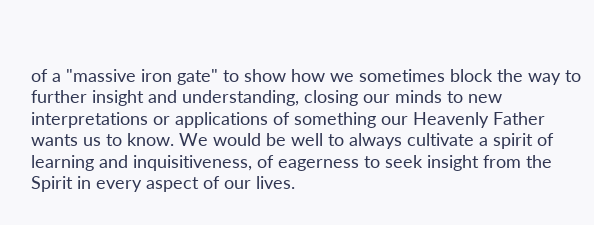of a "massive iron gate" to show how we sometimes block the way to further insight and understanding, closing our minds to new interpretations or applications of something our Heavenly Father wants us to know. We would be well to always cultivate a spirit of learning and inquisitiveness, of eagerness to seek insight from the Spirit in every aspect of our lives.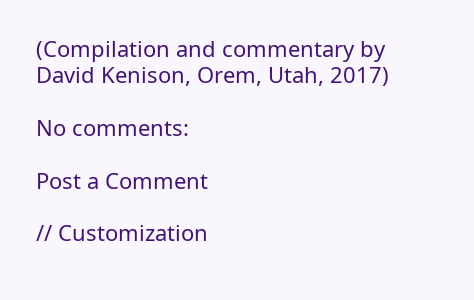(Compilation and commentary by David Kenison, Orem, Utah, 2017)

No comments:

Post a Comment

// Customization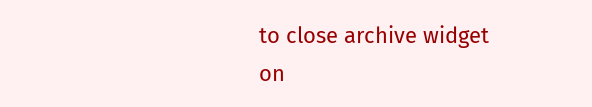to close archive widget on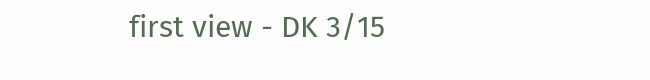first view - DK 3/15